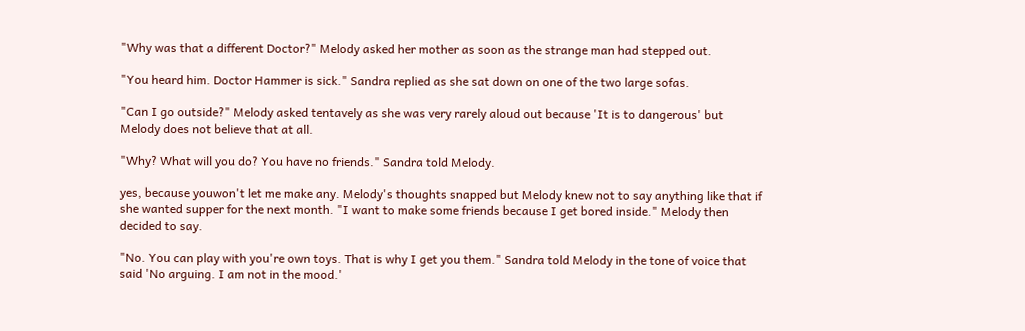"Why was that a different Doctor?" Melody asked her mother as soon as the strange man had stepped out.

"You heard him. Doctor Hammer is sick." Sandra replied as she sat down on one of the two large sofas.

"Can I go outside?" Melody asked tentavely as she was very rarely aloud out because 'It is to dangerous' but Melody does not believe that at all.

"Why? What will you do? You have no friends." Sandra told Melody.

yes, because youwon't let me make any. Melody's thoughts snapped but Melody knew not to say anything like that if she wanted supper for the next month. "I want to make some friends because I get bored inside." Melody then decided to say.

"No. You can play with you're own toys. That is why I get you them." Sandra told Melody in the tone of voice that said 'No arguing. I am not in the mood.'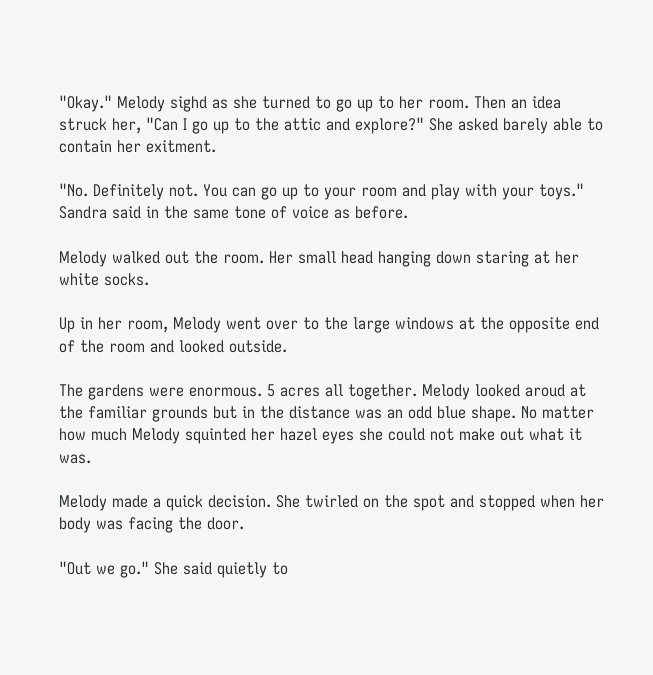"Okay." Melody sighd as she turned to go up to her room. Then an idea struck her, "Can I go up to the attic and explore?" She asked barely able to contain her exitment.

"No. Definitely not. You can go up to your room and play with your toys." Sandra said in the same tone of voice as before.

Melody walked out the room. Her small head hanging down staring at her white socks.

Up in her room, Melody went over to the large windows at the opposite end of the room and looked outside.

The gardens were enormous. 5 acres all together. Melody looked aroud at the familiar grounds but in the distance was an odd blue shape. No matter how much Melody squinted her hazel eyes she could not make out what it was.

Melody made a quick decision. She twirled on the spot and stopped when her body was facing the door.

"Out we go." She said quietly to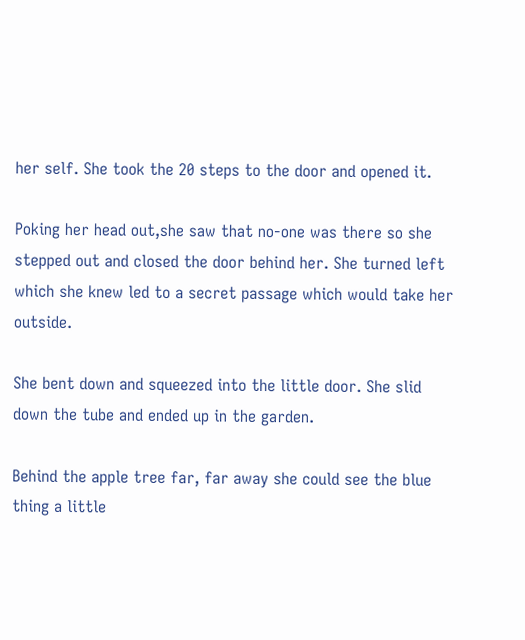her self. She took the 20 steps to the door and opened it.

Poking her head out,she saw that no-one was there so she stepped out and closed the door behind her. She turned left which she knew led to a secret passage which would take her outside.

She bent down and squeezed into the little door. She slid down the tube and ended up in the garden.

Behind the apple tree far, far away she could see the blue thing a little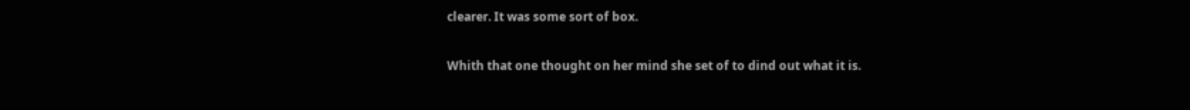clearer. It was some sort of box.

Whith that one thought on her mind she set of to dind out what it is.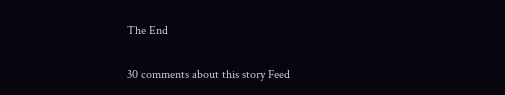The End

30 comments about this story Feed